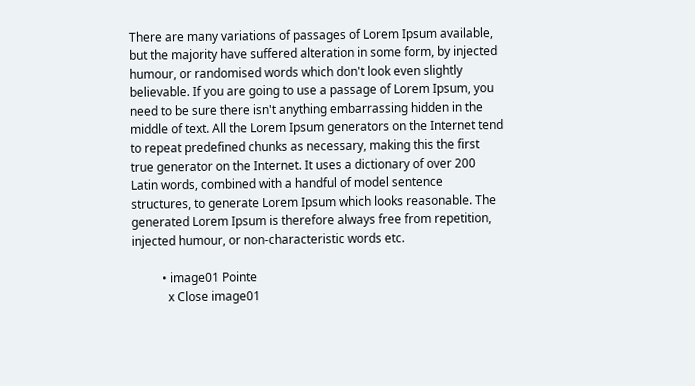There are many variations of passages of Lorem Ipsum available, but the majority have suffered alteration in some form, by injected humour, or randomised words which don't look even slightly believable. If you are going to use a passage of Lorem Ipsum, you need to be sure there isn't anything embarrassing hidden in the middle of text. All the Lorem Ipsum generators on the Internet tend to repeat predefined chunks as necessary, making this the first true generator on the Internet. It uses a dictionary of over 200 Latin words, combined with a handful of model sentence structures, to generate Lorem Ipsum which looks reasonable. The generated Lorem Ipsum is therefore always free from repetition, injected humour, or non-characteristic words etc.

          • image01 Pointe
            x Close image01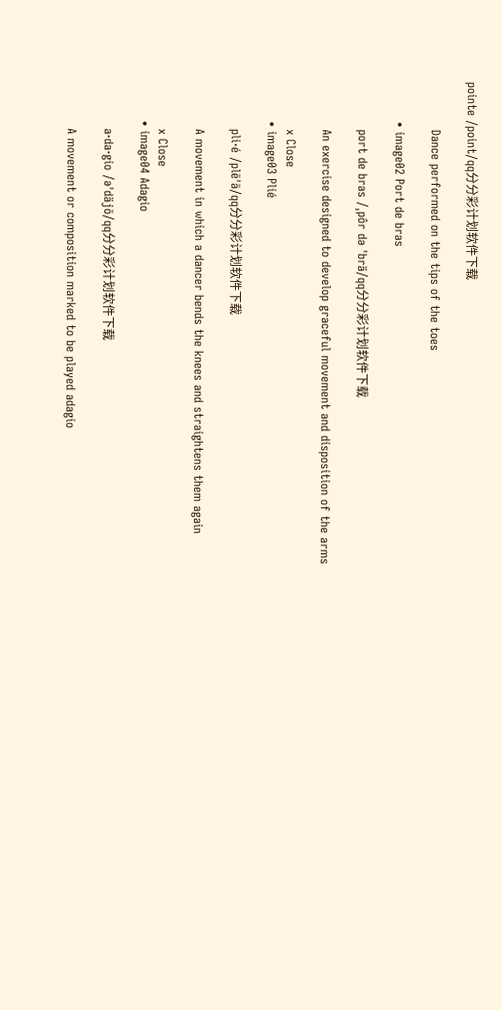pointe /point/qq分分彩计划软件下载

            Dance performed on the tips of the toes

          • image02 Port de bras

            port de bras /ˌpôr də ˈbrä/qq分分彩计划软件下载

            An exercise designed to develop graceful movement and disposition of the arms

            x Close
          • image03 Plié

            pli·é /plēˈā/qq分分彩计划软件下载

            A movement in which a dancer bends the knees and straightens them again

            x Close
          • image04 Adagio

            a·da·gio /əˈdäjō/qq分分彩计划软件下载

            A movement or composition marked to be played adagio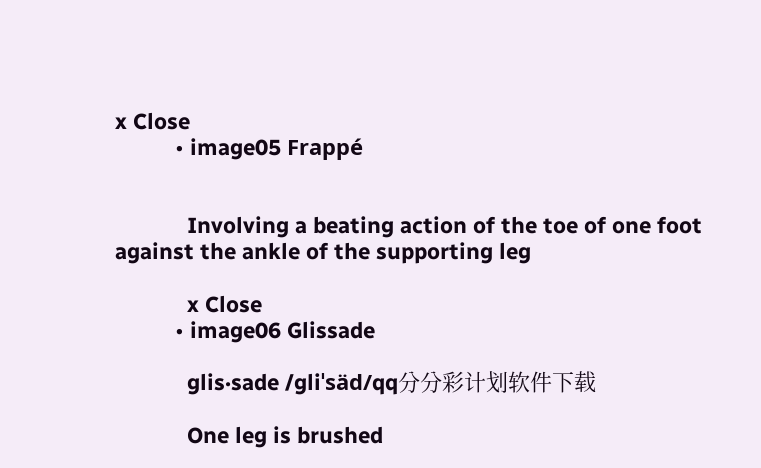x Close
          • image05 Frappé


            Involving a beating action of the toe of one foot against the ankle of the supporting leg

            x Close
          • image06 Glissade

            glis·sade /gliˈsäd/qq分分彩计划软件下载

            One leg is brushed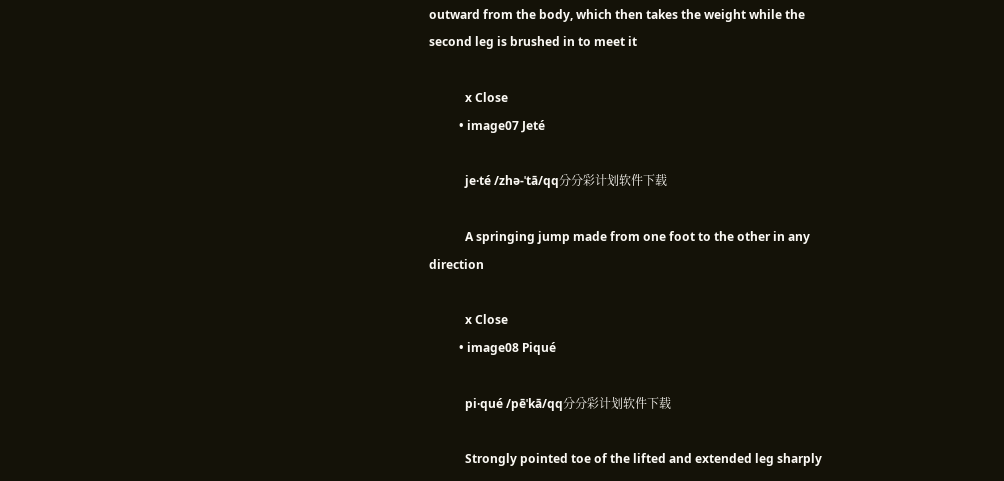outward from the body, which then takes the weight while the second leg is brushed in to meet it

            x Close
          • image07 Jeté

            je·té /zhə-ˈtā/qq分分彩计划软件下载

            A springing jump made from one foot to the other in any direction

            x Close
          • image08 Piqué

            pi·qué /pēˈkā/qq分分彩计划软件下载

            Strongly pointed toe of the lifted and extended leg sharply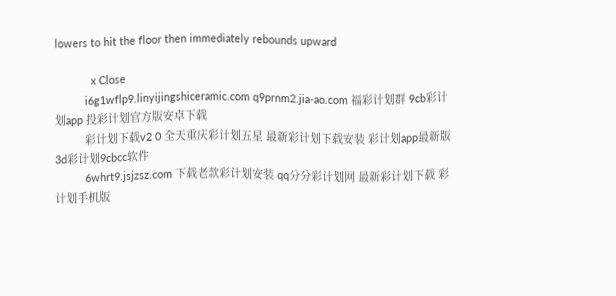lowers to hit the floor then immediately rebounds upward

            x Close
          i6g1wflp9.linyijingshiceramic.com q9prnm2.jia-ao.com 福彩计划群 9cb彩计划app 投彩计划官方版安卓下载
          彩计划下载v2 0 全天重庆彩计划五星 最新彩计划下载安装 彩计划app最新版 3d彩计划9cbcc软件
          6whrt9.jsjzsz.com 下载老款彩计划安装 qq分分彩计划网 最新彩计划下载 彩计划手机版